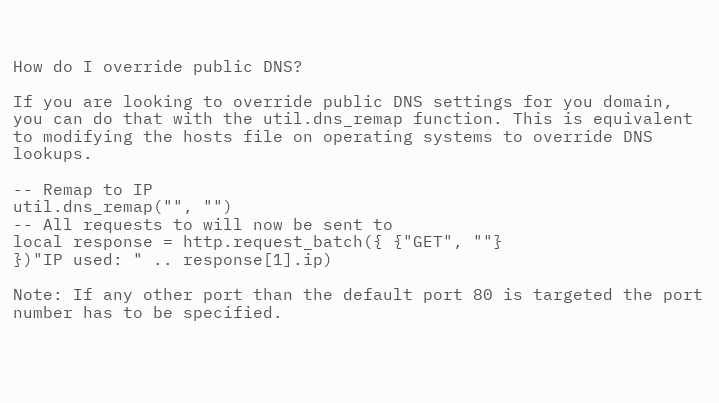How do I override public DNS?

If you are looking to override public DNS settings for you domain, you can do that with the util.dns_remap function. This is equivalent to modifying the hosts file on operating systems to override DNS lookups.

-- Remap to IP
util.dns_remap("", "")
-- All requests to will now be sent to
local response = http.request_batch({ {"GET", ""}
})"IP used: " .. response[1].ip)

Note: If any other port than the default port 80 is targeted the port number has to be specified.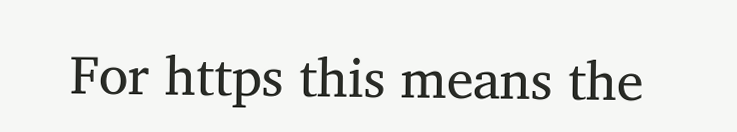For https this means the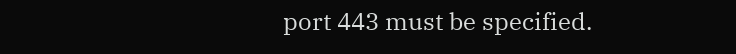port 443 must be specified.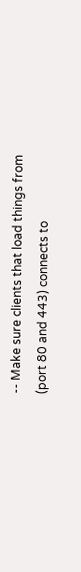-- Make sure clients that load things from (port 80 and 443) connects to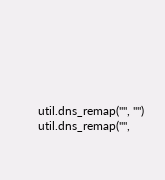util.dns_remap("", "")
util.dns_remap("",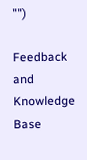"")

Feedback and Knowledge Base